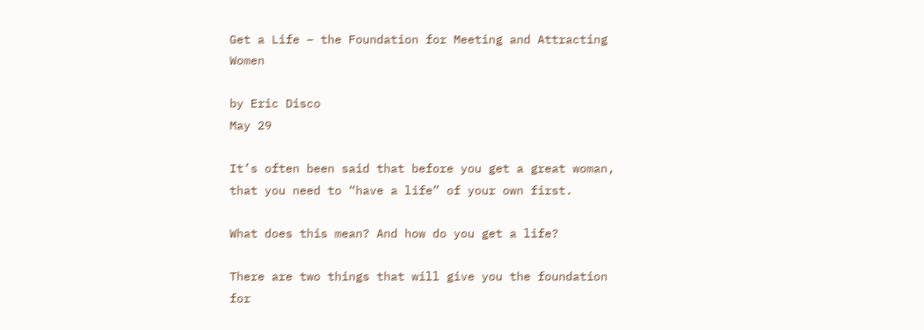Get a Life – the Foundation for Meeting and Attracting Women

by Eric Disco
May 29

It’s often been said that before you get a great woman, that you need to “have a life” of your own first.

What does this mean? And how do you get a life?

There are two things that will give you the foundation for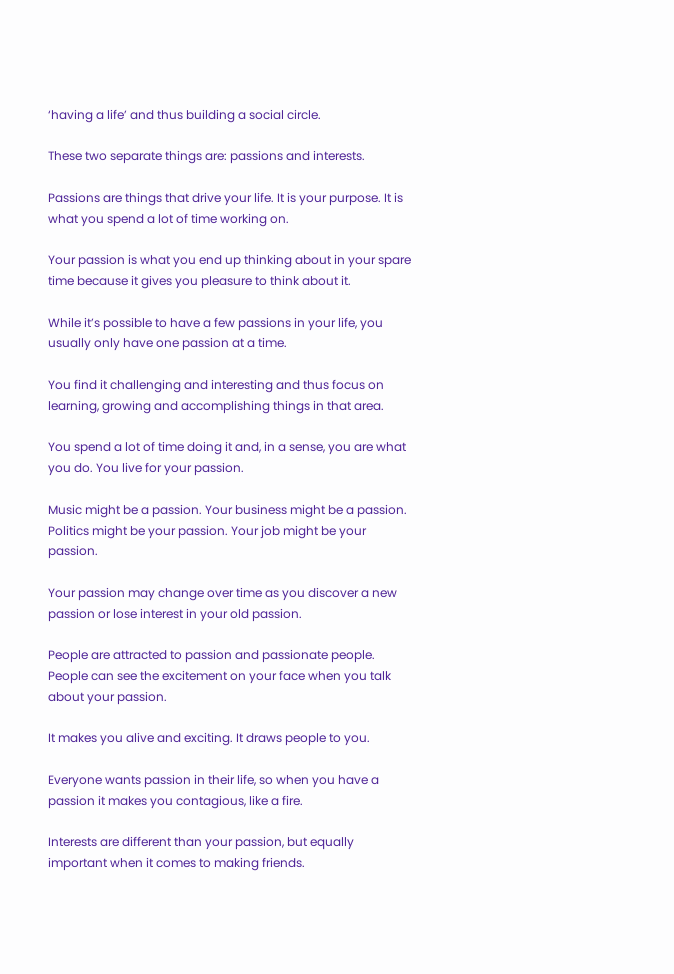‘having a life’ and thus building a social circle.

These two separate things are: passions and interests.

Passions are things that drive your life. It is your purpose. It is what you spend a lot of time working on.

Your passion is what you end up thinking about in your spare time because it gives you pleasure to think about it.

While it’s possible to have a few passions in your life, you usually only have one passion at a time.

You find it challenging and interesting and thus focus on learning, growing and accomplishing things in that area.

You spend a lot of time doing it and, in a sense, you are what you do. You live for your passion.

Music might be a passion. Your business might be a passion. Politics might be your passion. Your job might be your passion.

Your passion may change over time as you discover a new passion or lose interest in your old passion.

People are attracted to passion and passionate people. People can see the excitement on your face when you talk about your passion.

It makes you alive and exciting. It draws people to you.

Everyone wants passion in their life, so when you have a passion it makes you contagious, like a fire.

Interests are different than your passion, but equally important when it comes to making friends.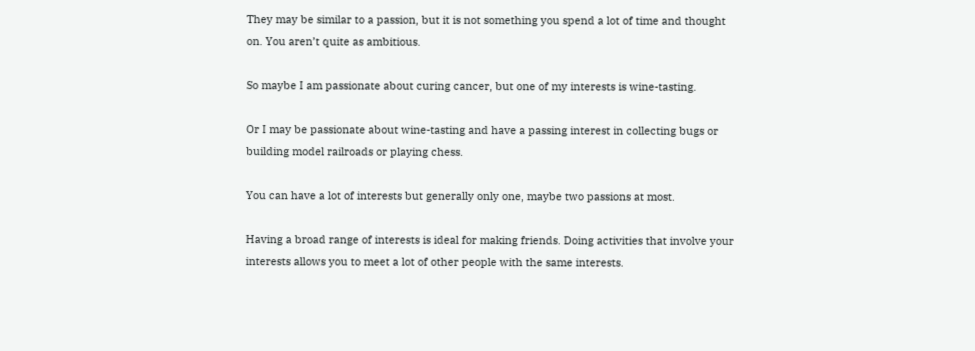They may be similar to a passion, but it is not something you spend a lot of time and thought on. You aren’t quite as ambitious.

So maybe I am passionate about curing cancer, but one of my interests is wine-tasting.

Or I may be passionate about wine-tasting and have a passing interest in collecting bugs or building model railroads or playing chess.

You can have a lot of interests but generally only one, maybe two passions at most.

Having a broad range of interests is ideal for making friends. Doing activities that involve your interests allows you to meet a lot of other people with the same interests.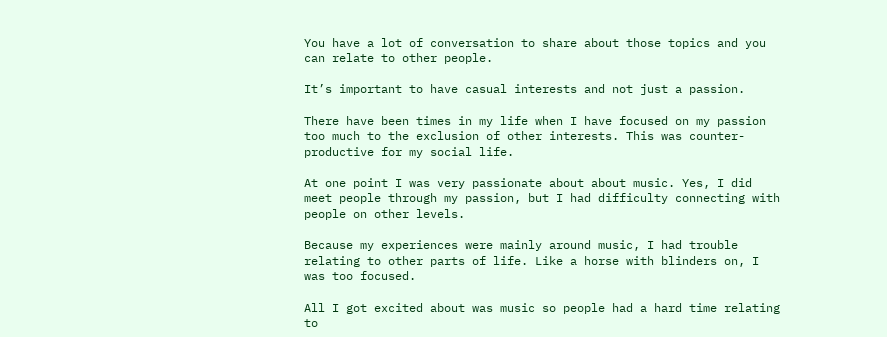You have a lot of conversation to share about those topics and you can relate to other people.

It’s important to have casual interests and not just a passion.

There have been times in my life when I have focused on my passion too much to the exclusion of other interests. This was counter-productive for my social life.

At one point I was very passionate about about music. Yes, I did meet people through my passion, but I had difficulty connecting with people on other levels.

Because my experiences were mainly around music, I had trouble relating to other parts of life. Like a horse with blinders on, I was too focused.

All I got excited about was music so people had a hard time relating to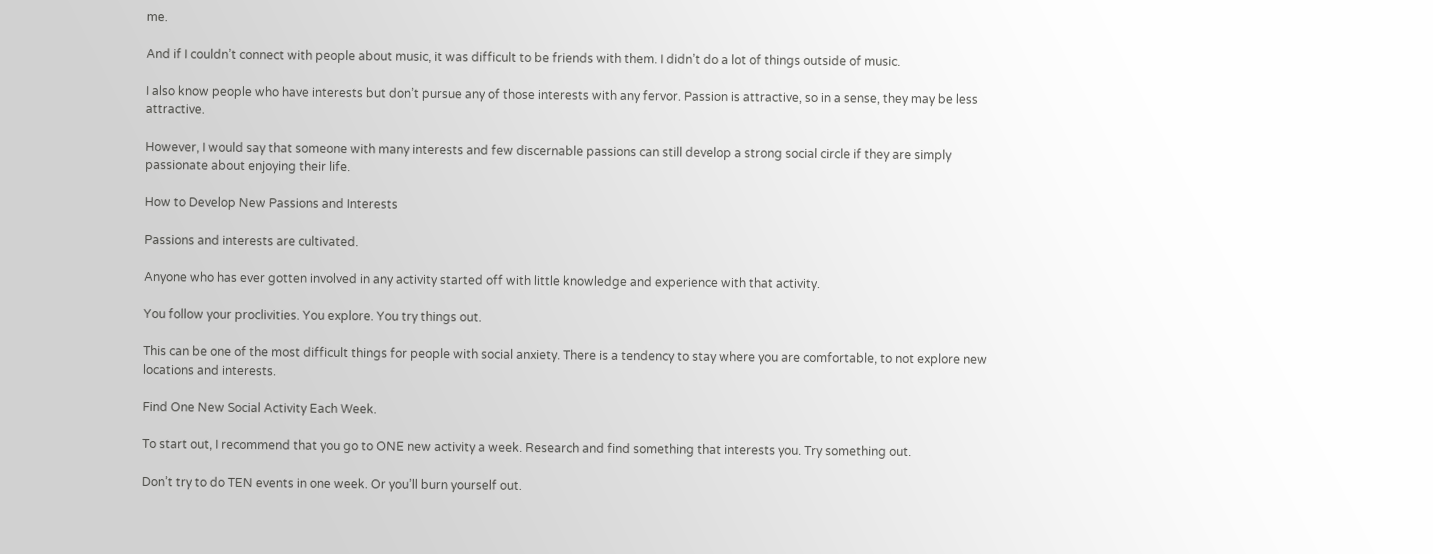me.

And if I couldn’t connect with people about music, it was difficult to be friends with them. I didn’t do a lot of things outside of music.

I also know people who have interests but don’t pursue any of those interests with any fervor. Passion is attractive, so in a sense, they may be less attractive.

However, I would say that someone with many interests and few discernable passions can still develop a strong social circle if they are simply passionate about enjoying their life.

How to Develop New Passions and Interests

Passions and interests are cultivated.

Anyone who has ever gotten involved in any activity started off with little knowledge and experience with that activity.

You follow your proclivities. You explore. You try things out.

This can be one of the most difficult things for people with social anxiety. There is a tendency to stay where you are comfortable, to not explore new locations and interests.

Find One New Social Activity Each Week.

To start out, I recommend that you go to ONE new activity a week. Research and find something that interests you. Try something out.

Don’t try to do TEN events in one week. Or you’ll burn yourself out.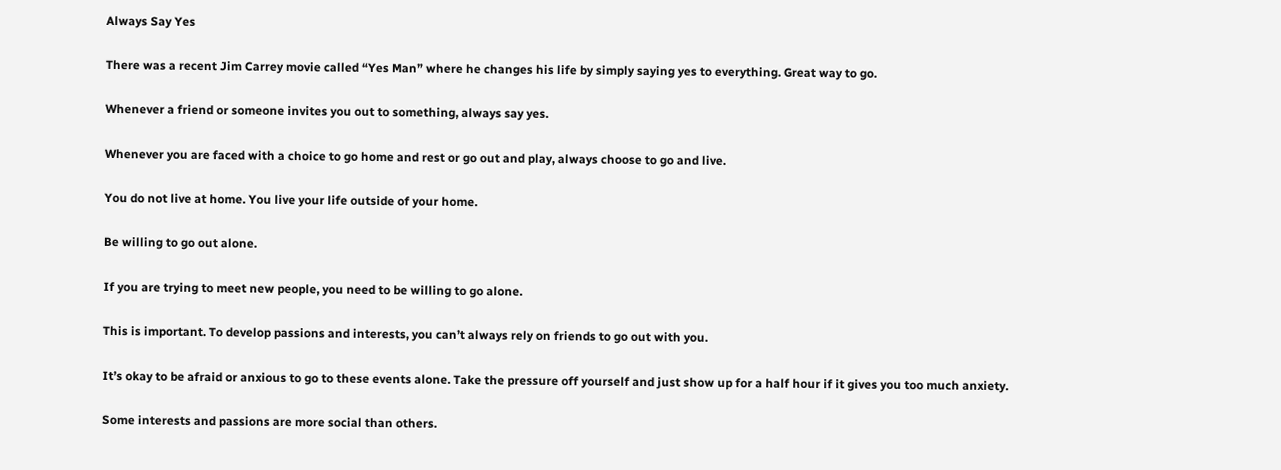Always Say Yes

There was a recent Jim Carrey movie called “Yes Man” where he changes his life by simply saying yes to everything. Great way to go.

Whenever a friend or someone invites you out to something, always say yes.

Whenever you are faced with a choice to go home and rest or go out and play, always choose to go and live.

You do not live at home. You live your life outside of your home.

Be willing to go out alone.

If you are trying to meet new people, you need to be willing to go alone.

This is important. To develop passions and interests, you can’t always rely on friends to go out with you.

It’s okay to be afraid or anxious to go to these events alone. Take the pressure off yourself and just show up for a half hour if it gives you too much anxiety.

Some interests and passions are more social than others.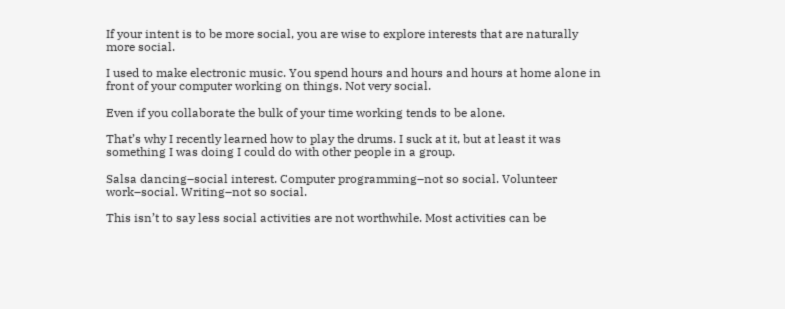If your intent is to be more social, you are wise to explore interests that are naturally more social.

I used to make electronic music. You spend hours and hours and hours at home alone in front of your computer working on things. Not very social.

Even if you collaborate the bulk of your time working tends to be alone.

That’s why I recently learned how to play the drums. I suck at it, but at least it was something I was doing I could do with other people in a group.

Salsa dancing–social interest. Computer programming–not so social. Volunteer work–social. Writing–not so social.

This isn’t to say less social activities are not worthwhile. Most activities can be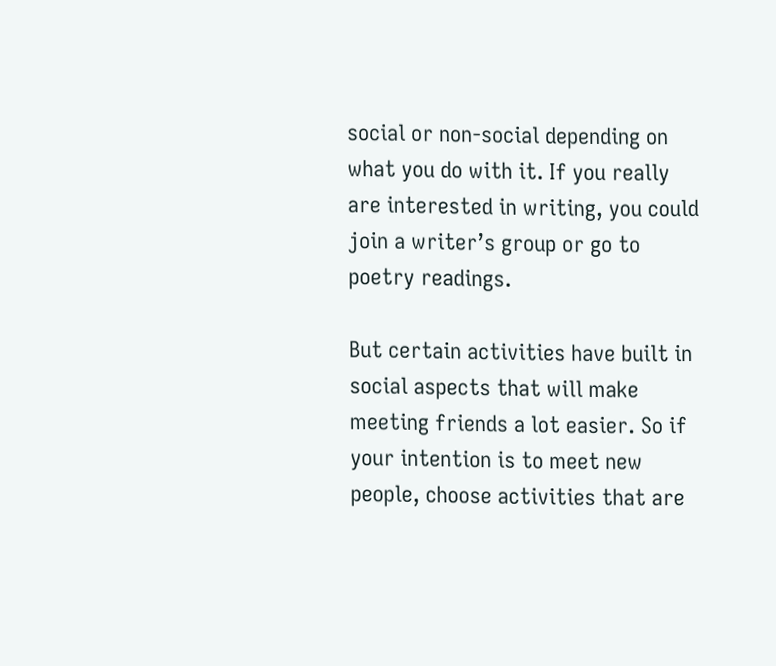social or non-social depending on what you do with it. If you really are interested in writing, you could join a writer’s group or go to poetry readings.

But certain activities have built in social aspects that will make meeting friends a lot easier. So if your intention is to meet new people, choose activities that are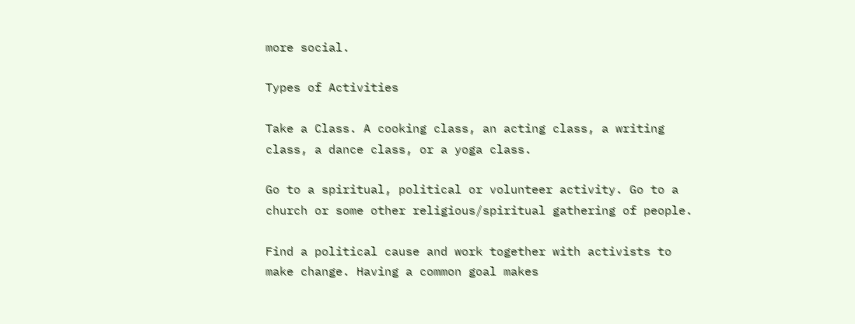more social.

Types of Activities

Take a Class. A cooking class, an acting class, a writing class, a dance class, or a yoga class.

Go to a spiritual, political or volunteer activity. Go to a church or some other religious/spiritual gathering of people.

Find a political cause and work together with activists to make change. Having a common goal makes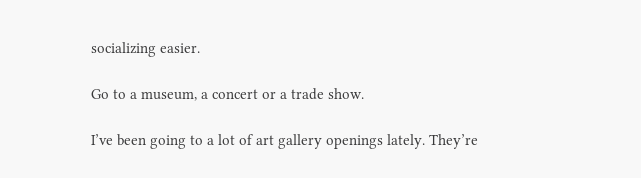socializing easier.

Go to a museum, a concert or a trade show.

I’ve been going to a lot of art gallery openings lately. They’re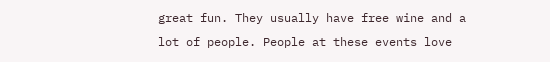great fun. They usually have free wine and a lot of people. People at these events love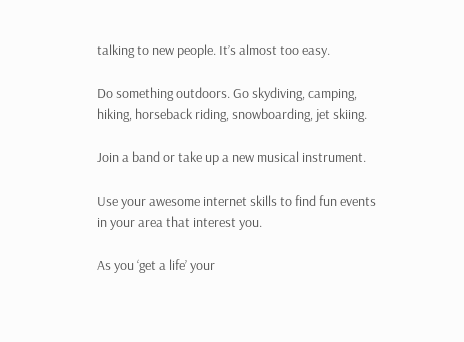talking to new people. It’s almost too easy.

Do something outdoors. Go skydiving, camping, hiking, horseback riding, snowboarding, jet skiing.

Join a band or take up a new musical instrument.

Use your awesome internet skills to find fun events in your area that interest you.

As you ‘get a life’ your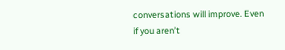conversations will improve. Even if you aren’t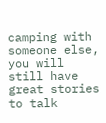camping with someone else, you will still have great stories to talk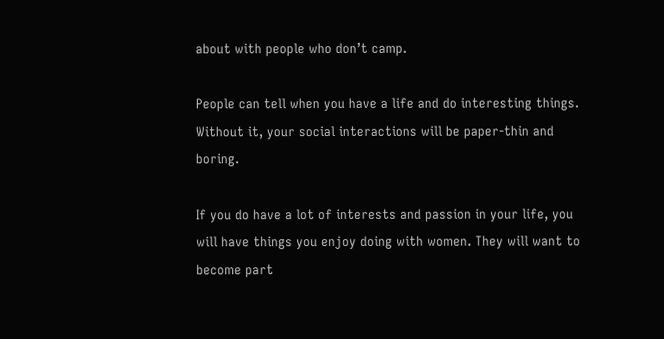about with people who don’t camp.

People can tell when you have a life and do interesting things. Without it, your social interactions will be paper-thin and boring.

If you do have a lot of interests and passion in your life, you will have things you enjoy doing with women. They will want to become part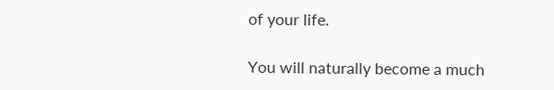of your life.

You will naturally become a much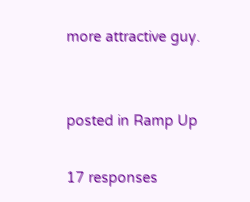more attractive guy.


posted in Ramp Up

17 responses